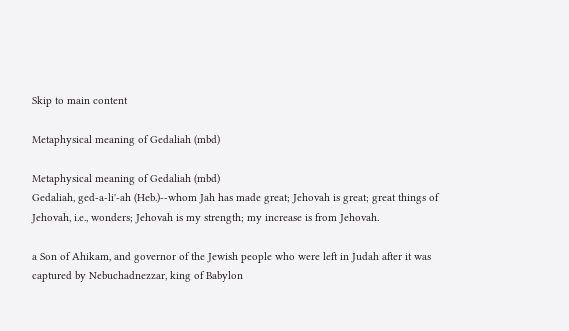Skip to main content

Metaphysical meaning of Gedaliah (mbd)

Metaphysical meaning of Gedaliah (mbd)
Gedaliah, ged-a-li'-ah (Heb.)--whom Jah has made great; Jehovah is great; great things of Jehovah, i.e., wonders; Jehovah is my strength; my increase is from Jehovah.

a Son of Ahikam, and governor of the Jewish people who were left in Judah after it was captured by Nebuchadnezzar, king of Babylon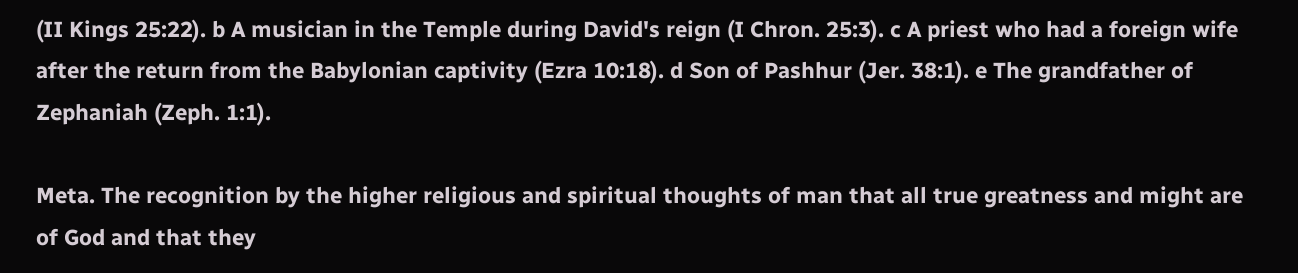(II Kings 25:22). b A musician in the Temple during David's reign (I Chron. 25:3). c A priest who had a foreign wife after the return from the Babylonian captivity (Ezra 10:18). d Son of Pashhur (Jer. 38:1). e The grandfather of Zephaniah (Zeph. 1:1).

Meta. The recognition by the higher religious and spiritual thoughts of man that all true greatness and might are of God and that they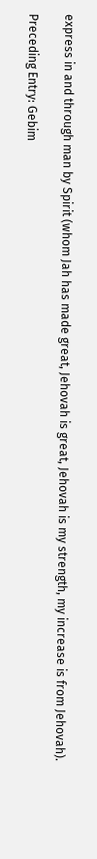express in and through man by Spirit (whom Jah has made great, Jehovah is great, Jehovah is my strength, my increase is from Jehovah).

Preceding Entry: Gebim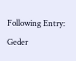Following Entry: Geder